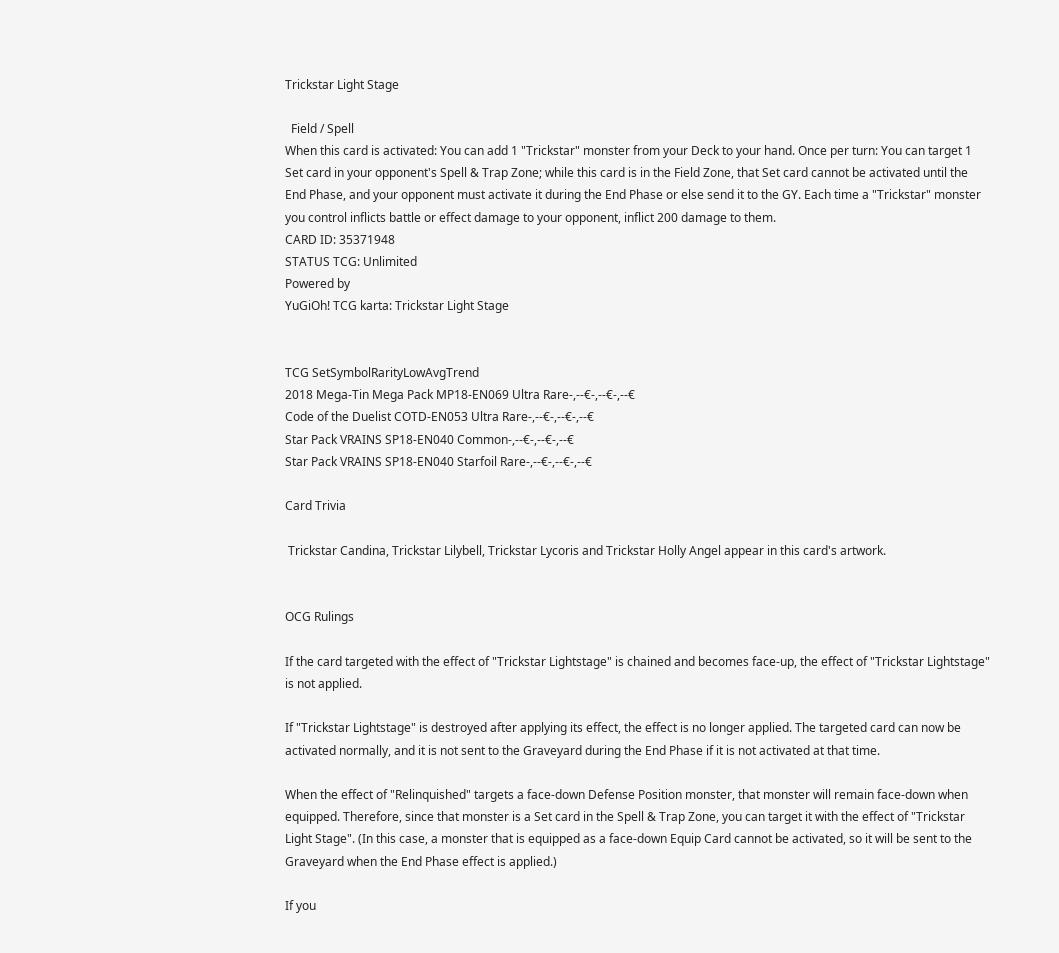Trickstar Light Stage

  Field / Spell
When this card is activated: You can add 1 "Trickstar" monster from your Deck to your hand. Once per turn: You can target 1 Set card in your opponent's Spell & Trap Zone; while this card is in the Field Zone, that Set card cannot be activated until the End Phase, and your opponent must activate it during the End Phase or else send it to the GY. Each time a "Trickstar" monster you control inflicts battle or effect damage to your opponent, inflict 200 damage to them.
CARD ID: 35371948
STATUS TCG: Unlimited
Powered by
YuGiOh! TCG karta: Trickstar Light Stage


TCG SetSymbolRarityLowAvgTrend
2018 Mega-Tin Mega Pack MP18-EN069 Ultra Rare-,--€-,--€-,--€
Code of the Duelist COTD-EN053 Ultra Rare-,--€-,--€-,--€
Star Pack VRAINS SP18-EN040 Common-,--€-,--€-,--€
Star Pack VRAINS SP18-EN040 Starfoil Rare-,--€-,--€-,--€

Card Trivia

 Trickstar Candina, Trickstar Lilybell, Trickstar Lycoris and Trickstar Holly Angel appear in this card's artwork.


OCG Rulings

If the card targeted with the effect of "Trickstar Lightstage" is chained and becomes face-up, the effect of "Trickstar Lightstage" is not applied.

If "Trickstar Lightstage" is destroyed after applying its effect, the effect is no longer applied. The targeted card can now be activated normally, and it is not sent to the Graveyard during the End Phase if it is not activated at that time.

When the effect of "Relinquished" targets a face-down Defense Position monster, that monster will remain face-down when equipped. Therefore, since that monster is a Set card in the Spell & Trap Zone, you can target it with the effect of "Trickstar Light Stage". (In this case, a monster that is equipped as a face-down Equip Card cannot be activated, so it will be sent to the Graveyard when the End Phase effect is applied.)

If you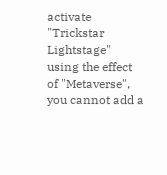activate "Trickstar Lightstage" using the effect of "Metaverse", you cannot add a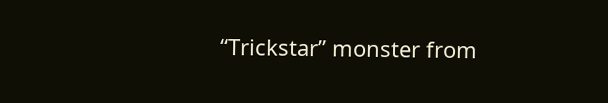“Trickstar” monster from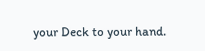your Deck to your hand.